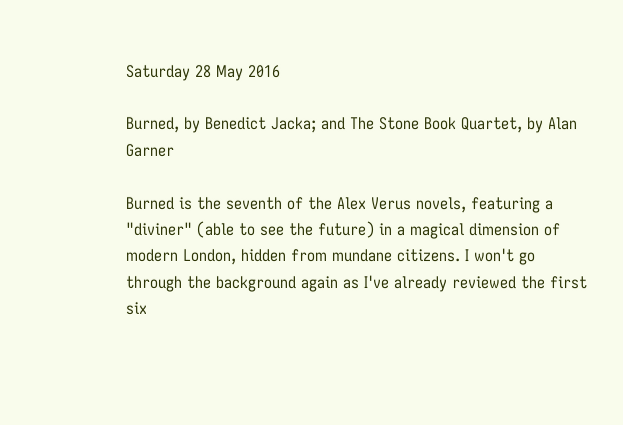Saturday 28 May 2016

Burned, by Benedict Jacka; and The Stone Book Quartet, by Alan Garner

Burned is the seventh of the Alex Verus novels, featuring a "diviner" (able to see the future) in a magical dimension of modern London, hidden from mundane citizens. I won't go through the background again as I've already reviewed the first six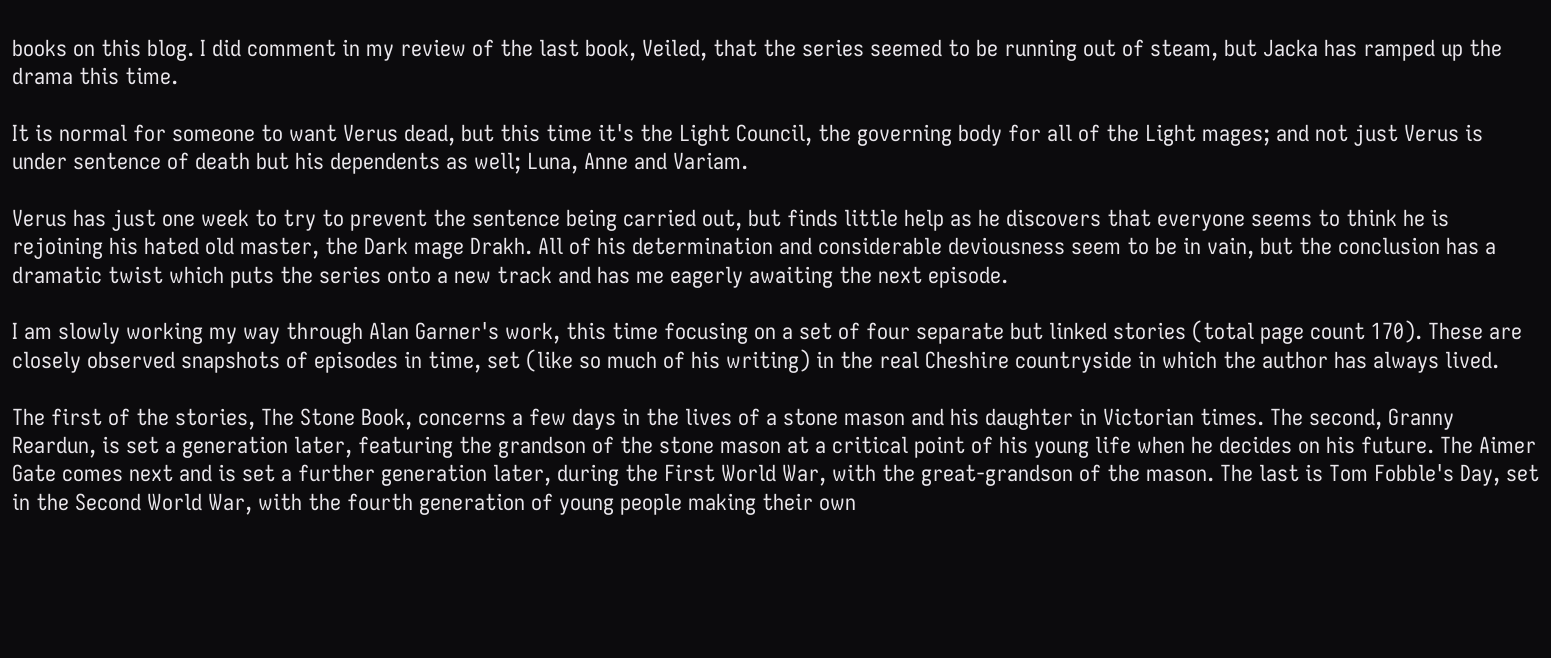books on this blog. I did comment in my review of the last book, Veiled, that the series seemed to be running out of steam, but Jacka has ramped up the drama this time.

It is normal for someone to want Verus dead, but this time it's the Light Council, the governing body for all of the Light mages; and not just Verus is under sentence of death but his dependents as well; Luna, Anne and Variam.

Verus has just one week to try to prevent the sentence being carried out, but finds little help as he discovers that everyone seems to think he is rejoining his hated old master, the Dark mage Drakh. All of his determination and considerable deviousness seem to be in vain, but the conclusion has a dramatic twist which puts the series onto a new track and has me eagerly awaiting the next episode.

I am slowly working my way through Alan Garner's work, this time focusing on a set of four separate but linked stories (total page count 170). These are closely observed snapshots of episodes in time, set (like so much of his writing) in the real Cheshire countryside in which the author has always lived.

The first of the stories, The Stone Book, concerns a few days in the lives of a stone mason and his daughter in Victorian times. The second, Granny Reardun, is set a generation later, featuring the grandson of the stone mason at a critical point of his young life when he decides on his future. The Aimer Gate comes next and is set a further generation later, during the First World War, with the great-grandson of the mason. The last is Tom Fobble's Day, set in the Second World War, with the fourth generation of young people making their own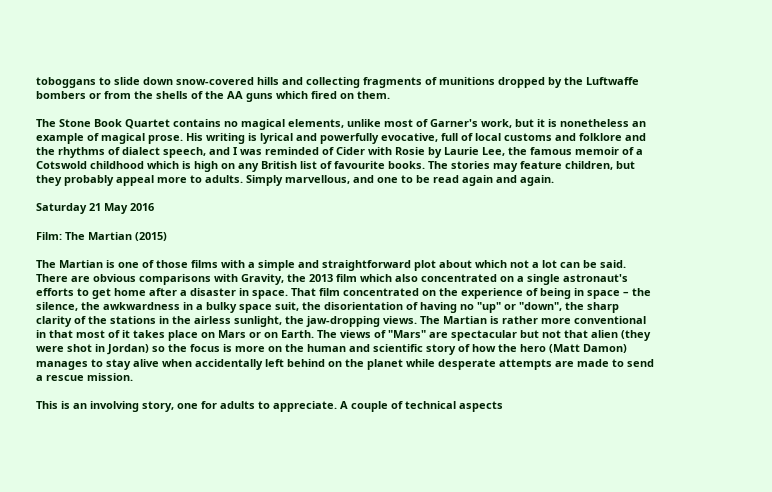toboggans to slide down snow-covered hills and collecting fragments of munitions dropped by the Luftwaffe bombers or from the shells of the AA guns which fired on them.

The Stone Book Quartet contains no magical elements, unlike most of Garner's work, but it is nonetheless an example of magical prose. His writing is lyrical and powerfully evocative, full of local customs and folklore and the rhythms of dialect speech, and I was reminded of Cider with Rosie by Laurie Lee, the famous memoir of a Cotswold childhood which is high on any British list of favourite books. The stories may feature children, but they probably appeal more to adults. Simply marvellous, and one to be read again and again.

Saturday 21 May 2016

Film: The Martian (2015)

The Martian is one of those films with a simple and straightforward plot about which not a lot can be said. There are obvious comparisons with Gravity, the 2013 film which also concentrated on a single astronaut's efforts to get home after a disaster in space. That film concentrated on the experience of being in space – the silence, the awkwardness in a bulky space suit, the disorientation of having no "up" or "down", the sharp clarity of the stations in the airless sunlight, the jaw-dropping views. The Martian is rather more conventional in that most of it takes place on Mars or on Earth. The views of "Mars" are spectacular but not that alien (they were shot in Jordan) so the focus is more on the human and scientific story of how the hero (Matt Damon) manages to stay alive when accidentally left behind on the planet while desperate attempts are made to send a rescue mission.

This is an involving story, one for adults to appreciate. A couple of technical aspects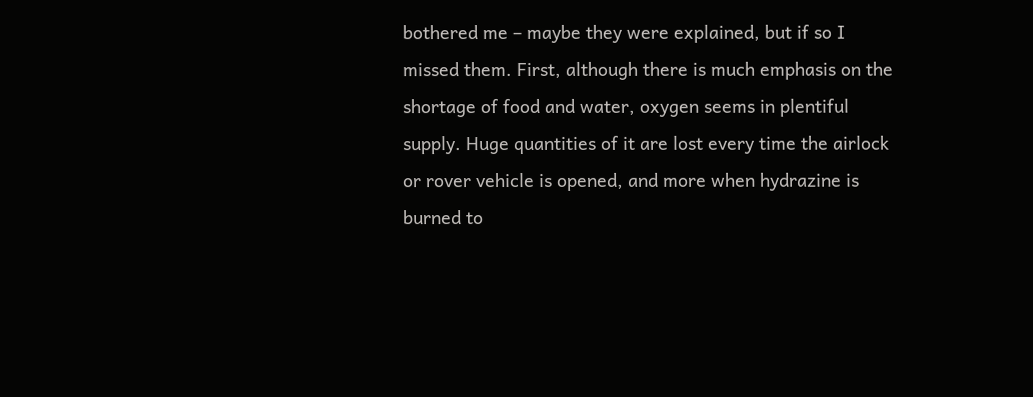bothered me – maybe they were explained, but if so I missed them. First, although there is much emphasis on the shortage of food and water, oxygen seems in plentiful supply. Huge quantities of it are lost every time the airlock or rover vehicle is opened, and more when hydrazine is burned to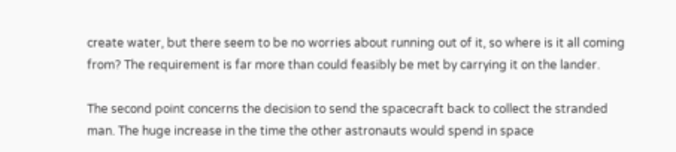create water, but there seem to be no worries about running out of it, so where is it all coming from? The requirement is far more than could feasibly be met by carrying it on the lander.

The second point concerns the decision to send the spacecraft back to collect the stranded man. The huge increase in the time the other astronauts would spend in space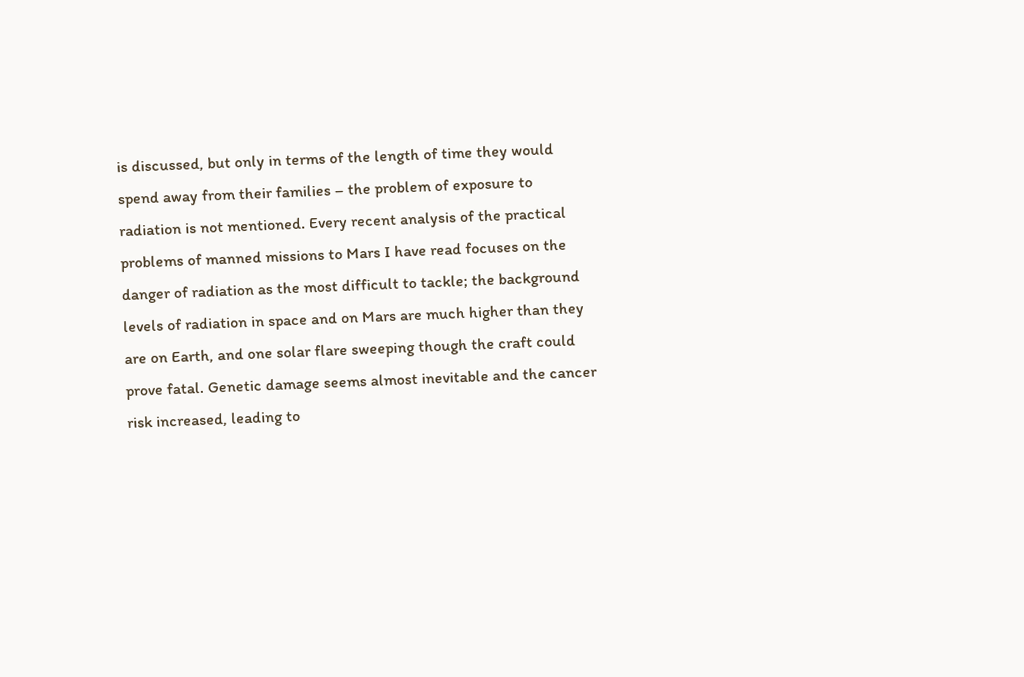is discussed, but only in terms of the length of time they would spend away from their families – the problem of exposure to radiation is not mentioned. Every recent analysis of the practical problems of manned missions to Mars I have read focuses on the danger of radiation as the most difficult to tackle; the background levels of radiation in space and on Mars are much higher than they are on Earth, and one solar flare sweeping though the craft could prove fatal. Genetic damage seems almost inevitable and the cancer risk increased, leading to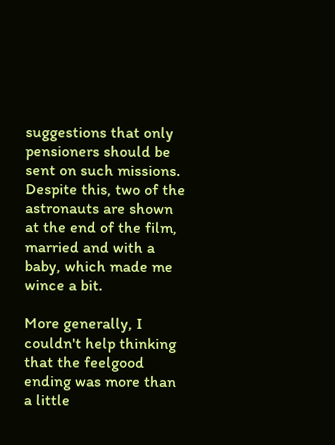suggestions that only pensioners should be sent on such missions. Despite this, two of the astronauts are shown at the end of the film, married and with a baby, which made me wince a bit.

More generally, I couldn't help thinking that the feelgood ending was more than a little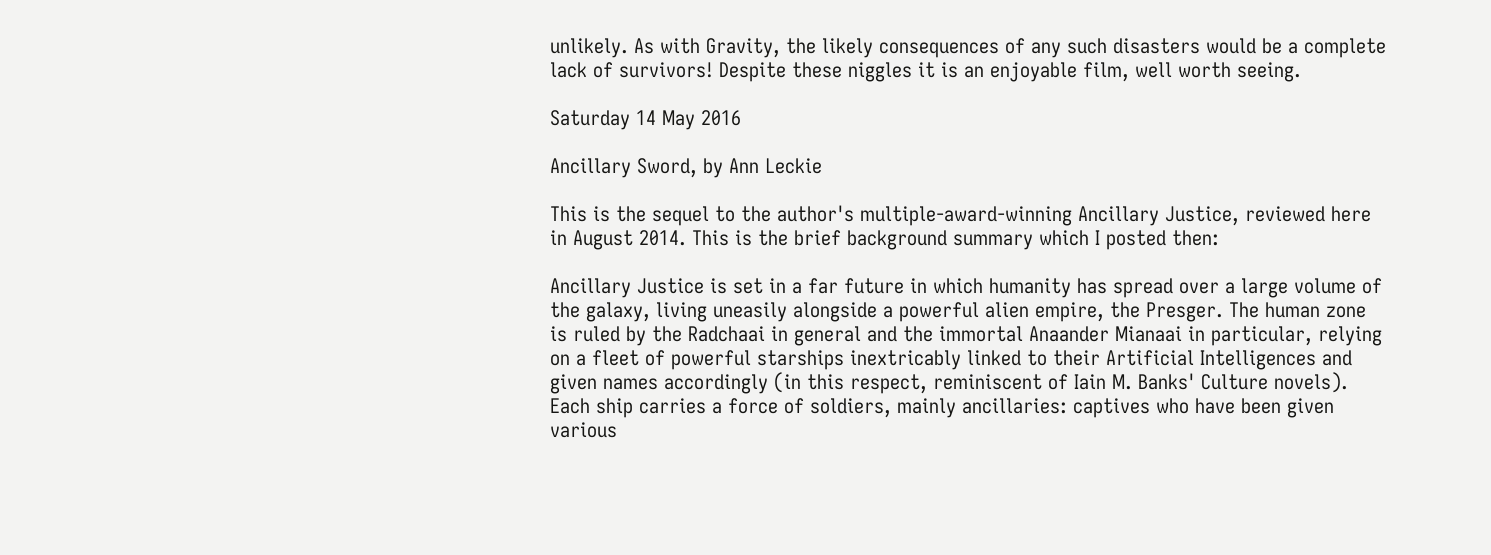unlikely. As with Gravity, the likely consequences of any such disasters would be a complete lack of survivors! Despite these niggles it is an enjoyable film, well worth seeing.

Saturday 14 May 2016

Ancillary Sword, by Ann Leckie

This is the sequel to the author's multiple-award-winning Ancillary Justice, reviewed here in August 2014. This is the brief background summary which I posted then:

Ancillary Justice is set in a far future in which humanity has spread over a large volume of the galaxy, living uneasily alongside a powerful alien empire, the Presger. The human zone is ruled by the Radchaai in general and the immortal Anaander Mianaai in particular, relying on a fleet of powerful starships inextricably linked to their Artificial Intelligences and given names accordingly (in this respect, reminiscent of Iain M. Banks' Culture novels). Each ship carries a force of soldiers, mainly ancillaries: captives who have been given various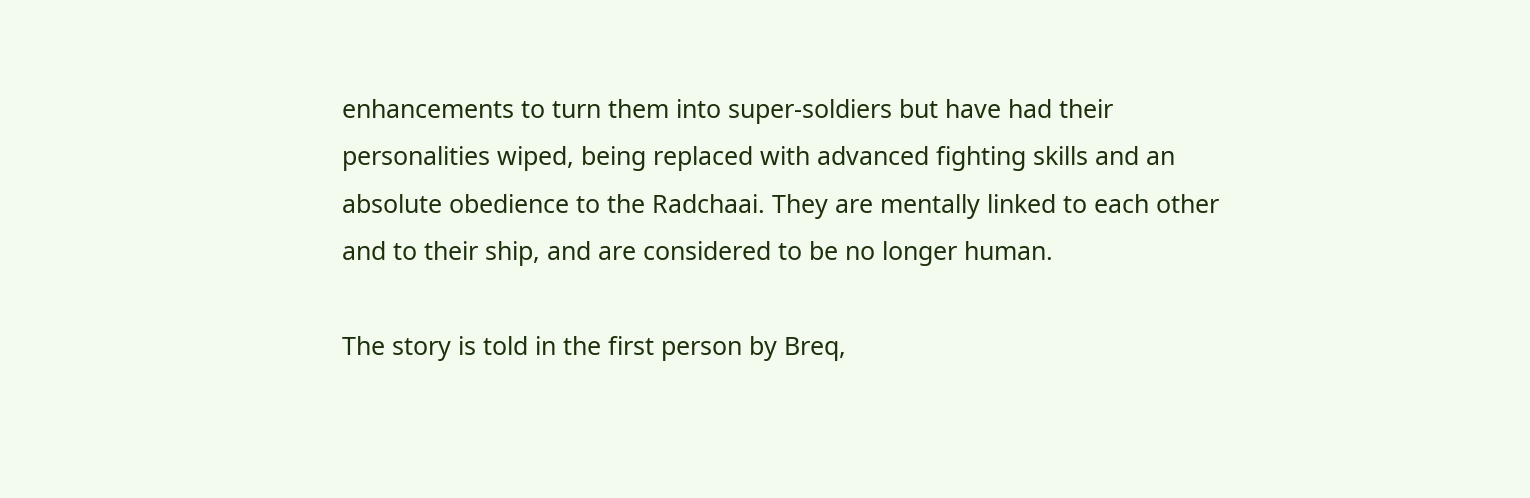enhancements to turn them into super-soldiers but have had their personalities wiped, being replaced with advanced fighting skills and an absolute obedience to the Radchaai. They are mentally linked to each other and to their ship, and are considered to be no longer human.

The story is told in the first person by Breq,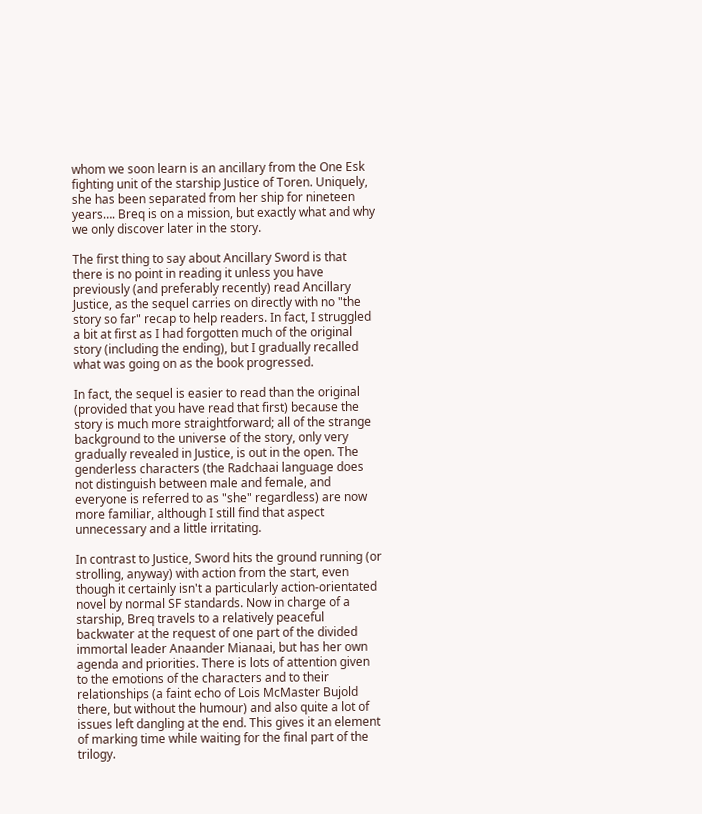whom we soon learn is an ancillary from the One Esk fighting unit of the starship Justice of Toren. Uniquely, she has been separated from her ship for nineteen years…. Breq is on a mission, but exactly what and why we only discover later in the story.

The first thing to say about Ancillary Sword is that there is no point in reading it unless you have previously (and preferably recently) read Ancillary Justice, as the sequel carries on directly with no "the story so far" recap to help readers. In fact, I struggled a bit at first as I had forgotten much of the original story (including the ending), but I gradually recalled what was going on as the book progressed.

In fact, the sequel is easier to read than the original (provided that you have read that first) because the story is much more straightforward; all of the strange background to the universe of the story, only very gradually revealed in Justice, is out in the open. The genderless characters (the Radchaai language does not distinguish between male and female, and everyone is referred to as "she" regardless) are now more familiar, although I still find that aspect unnecessary and a little irritating.

In contrast to Justice, Sword hits the ground running (or strolling, anyway) with action from the start, even though it certainly isn't a particularly action-orientated novel by normal SF standards. Now in charge of a starship, Breq travels to a relatively peaceful backwater at the request of one part of the divided immortal leader Anaander Mianaai, but has her own agenda and priorities. There is lots of attention given to the emotions of the characters and to their relationships (a faint echo of Lois McMaster Bujold there, but without the humour) and also quite a lot of issues left dangling at the end. This gives it an element of marking time while waiting for the final part of the trilogy.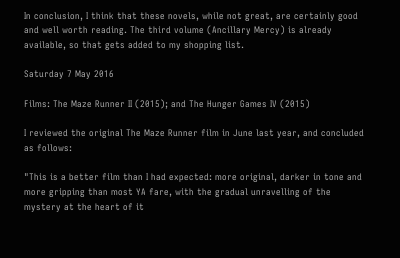In conclusion, I think that these novels, while not great, are certainly good and well worth reading. The third volume (Ancillary Mercy) is already available, so that gets added to my shopping list.

Saturday 7 May 2016

Films: The Maze Runner II (2015); and The Hunger Games IV (2015)

I reviewed the original The Maze Runner film in June last year, and concluded as follows:

"This is a better film than I had expected: more original, darker in tone and more gripping than most YA fare, with the gradual unravelling of the mystery at the heart of it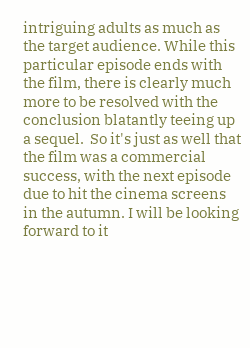intriguing adults as much as the target audience. While this particular episode ends with the film, there is clearly much more to be resolved with the conclusion blatantly teeing up a sequel.  So it's just as well that the film was a commercial success, with the next episode due to hit the cinema screens in the autumn. I will be looking forward to it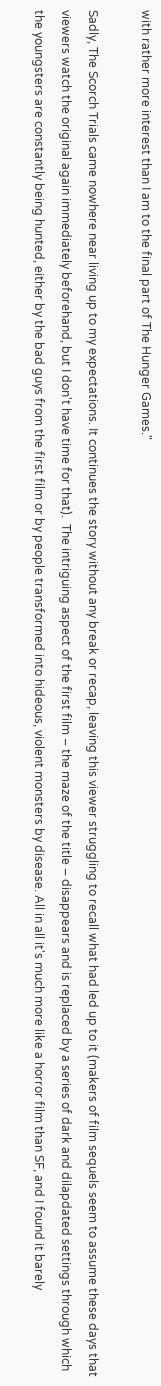with rather more interest than I am to the final part of The Hunger Games."

Sadly, The Scorch Trials came nowhere near living up to my expectations. It continues the story without any break or recap, leaving this viewer struggling to recall what had led up to it (makers of film sequels seem to assume these days that viewers watch the original again immediately beforehand, but I don't have time for that).  The intriguing aspect of the first film – the maze of the title – disappears and is replaced by a series of dark and dilapdated settings through which the youngsters are constantly being hunted, either by the bad guys from the first film or by people transformed into hideous, violent monsters by disease. All in all it's much more like a horror film than SF, and I found it barely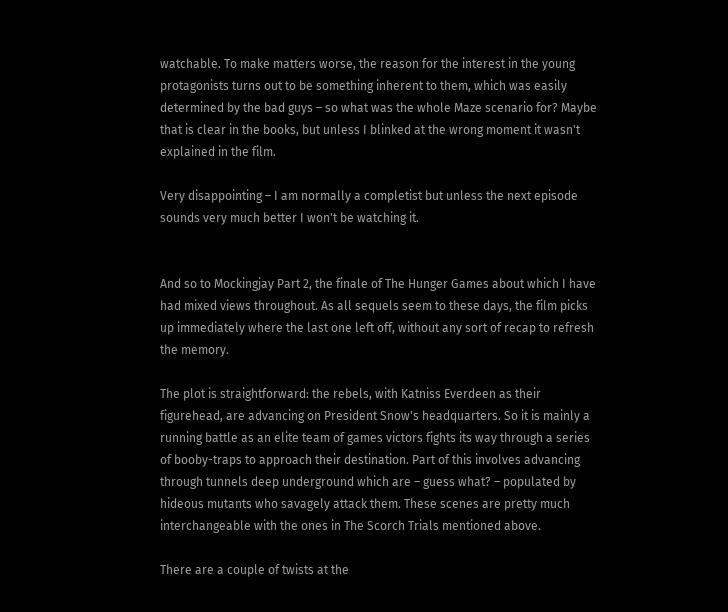watchable. To make matters worse, the reason for the interest in the young protagonists turns out to be something inherent to them, which was easily determined by the bad guys – so what was the whole Maze scenario for? Maybe that is clear in the books, but unless I blinked at the wrong moment it wasn't explained in the film.

Very disappointing – I am normally a completist but unless the next episode sounds very much better I won't be watching it.


And so to Mockingjay Part 2, the finale of The Hunger Games about which I have had mixed views throughout. As all sequels seem to these days, the film picks up immediately where the last one left off, without any sort of recap to refresh the memory.

The plot is straightforward: the rebels, with Katniss Everdeen as their figurehead, are advancing on President Snow's headquarters. So it is mainly a running battle as an elite team of games victors fights its way through a series of booby-traps to approach their destination. Part of this involves advancing through tunnels deep underground which are – guess what? – populated by hideous mutants who savagely attack them. These scenes are pretty much interchangeable with the ones in The Scorch Trials mentioned above.

There are a couple of twists at the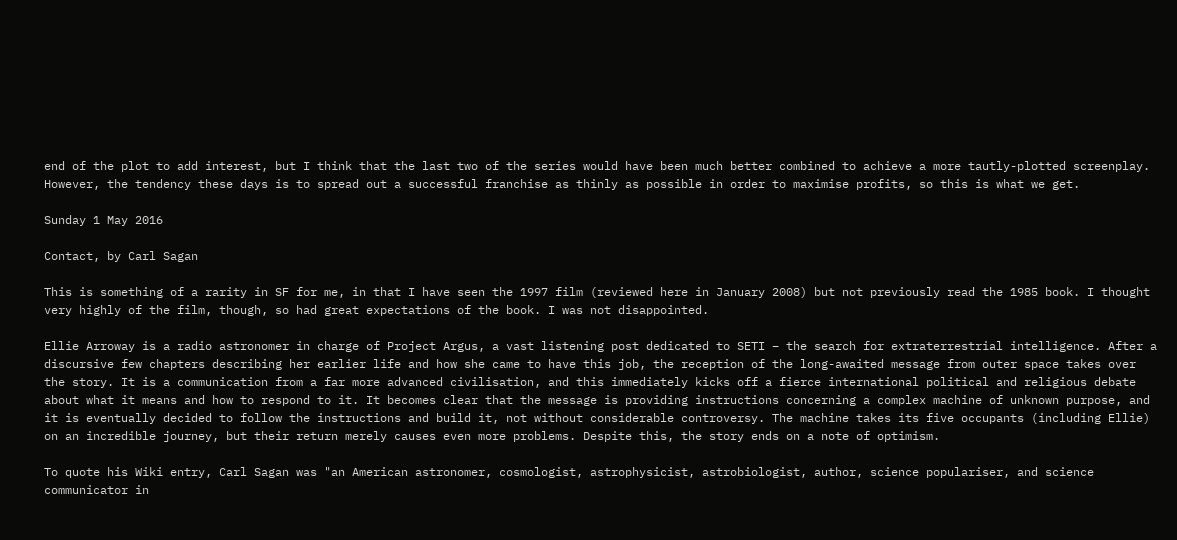end of the plot to add interest, but I think that the last two of the series would have been much better combined to achieve a more tautly-plotted screenplay. However, the tendency these days is to spread out a successful franchise as thinly as possible in order to maximise profits, so this is what we get.

Sunday 1 May 2016

Contact, by Carl Sagan

This is something of a rarity in SF for me, in that I have seen the 1997 film (reviewed here in January 2008) but not previously read the 1985 book. I thought very highly of the film, though, so had great expectations of the book. I was not disappointed.

Ellie Arroway is a radio astronomer in charge of Project Argus, a vast listening post dedicated to SETI – the search for extraterrestrial intelligence. After a discursive few chapters describing her earlier life and how she came to have this job, the reception of the long-awaited message from outer space takes over the story. It is a communication from a far more advanced civilisation, and this immediately kicks off a fierce international political and religious debate about what it means and how to respond to it. It becomes clear that the message is providing instructions concerning a complex machine of unknown purpose, and it is eventually decided to follow the instructions and build it, not without considerable controversy. The machine takes its five occupants (including Ellie) on an incredible journey, but their return merely causes even more problems. Despite this, the story ends on a note of optimism.

To quote his Wiki entry, Carl Sagan was "an American astronomer, cosmologist, astrophysicist, astrobiologist, author, science populariser, and science communicator in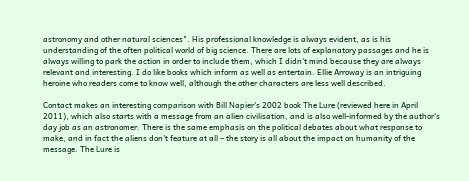astronomy and other natural sciences". His professional knowledge is always evident, as is his understanding of the often political world of big science. There are lots of explanatory passages and he is always willing to park the action in order to include them, which I didn't mind because they are always relevant and interesting. I do like books which inform as well as entertain. Ellie Arroway is an intriguing heroine who readers come to know well, although the other characters are less well described.

Contact makes an interesting comparison with Bill Napier's 2002 book The Lure (reviewed here in April 2011), which also starts with a message from an alien civilisation, and is also well-informed by the author's day job as an astronomer. There is the same emphasis on the political debates about what response to make, and in fact the aliens don't feature at all – the story is all about the impact on humanity of the message. The Lure is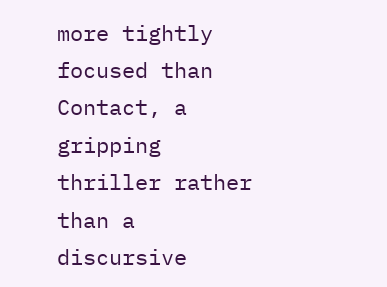more tightly focused than Contact, a gripping thriller rather than a discursive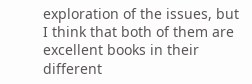exploration of the issues, but I think that both of them are excellent books in their different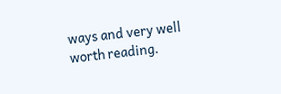ways and very well worth reading.